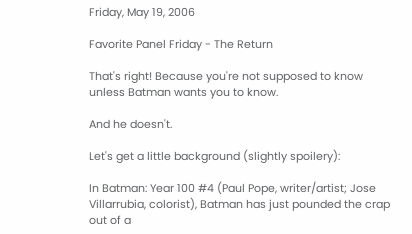Friday, May 19, 2006

Favorite Panel Friday - The Return

That's right! Because you're not supposed to know unless Batman wants you to know.

And he doesn't.

Let's get a little background (slightly spoilery):

In Batman: Year 100 #4 (Paul Pope, writer/artist; Jose Villarrubia, colorist), Batman has just pounded the crap out of a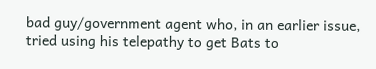bad guy/government agent who, in an earlier issue, tried using his telepathy to get Bats to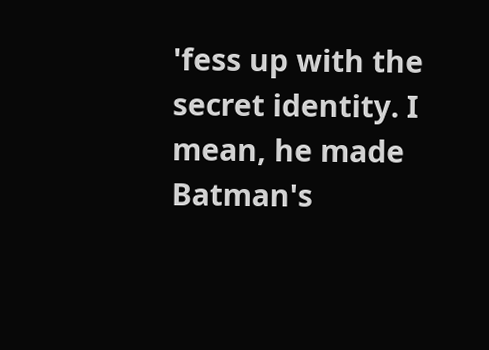'fess up with the secret identity. I mean, he made Batman's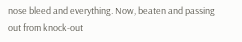nose bleed and everything. Now, beaten and passing out from knock-out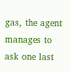gas, the agent manages to ask one last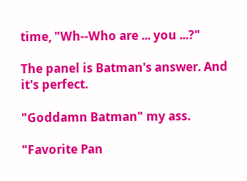time, "Wh--Who are ... you ...?"

The panel is Batman's answer. And it's perfect.

"Goddamn Batman" my ass.

"Favorite Pan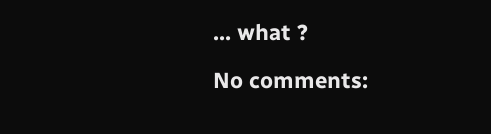... what ?

No comments: